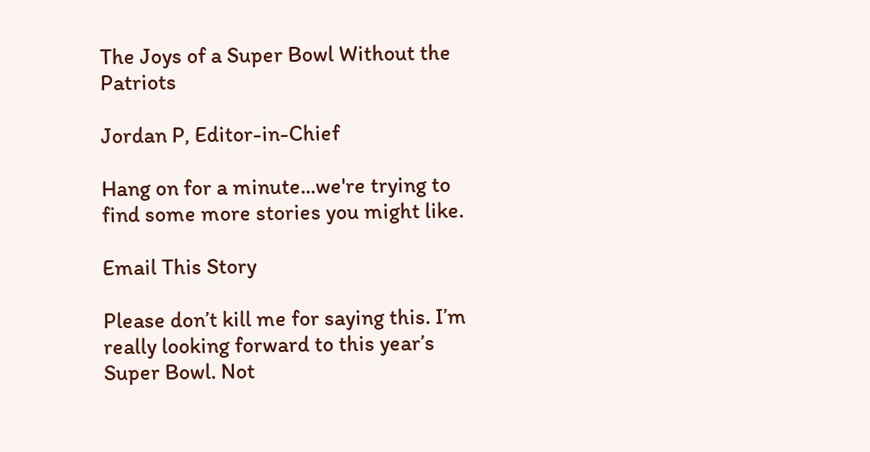The Joys of a Super Bowl Without the Patriots

Jordan P, Editor-in-Chief

Hang on for a minute...we're trying to find some more stories you might like.

Email This Story

Please don’t kill me for saying this. I’m really looking forward to this year’s Super Bowl. Not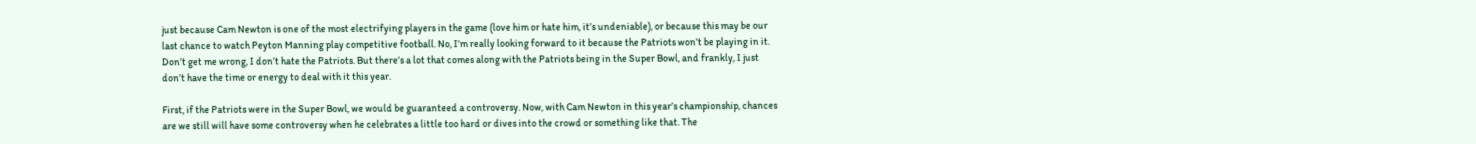just because Cam Newton is one of the most electrifying players in the game (love him or hate him, it’s undeniable), or because this may be our last chance to watch Peyton Manning play competitive football. No, I’m really looking forward to it because the Patriots won’t be playing in it. Don’t get me wrong, I don’t hate the Patriots. But there’s a lot that comes along with the Patriots being in the Super Bowl, and frankly, I just don’t have the time or energy to deal with it this year.

First, if the Patriots were in the Super Bowl, we would be guaranteed a controversy. Now, with Cam Newton in this year’s championship, chances are we still will have some controversy when he celebrates a little too hard or dives into the crowd or something like that. The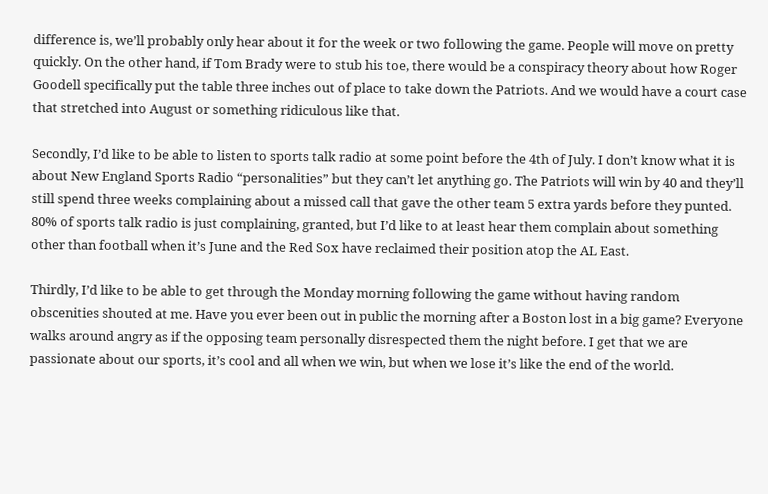difference is, we’ll probably only hear about it for the week or two following the game. People will move on pretty quickly. On the other hand, if Tom Brady were to stub his toe, there would be a conspiracy theory about how Roger Goodell specifically put the table three inches out of place to take down the Patriots. And we would have a court case that stretched into August or something ridiculous like that.

Secondly, I’d like to be able to listen to sports talk radio at some point before the 4th of July. I don’t know what it is about New England Sports Radio “personalities” but they can’t let anything go. The Patriots will win by 40 and they’ll still spend three weeks complaining about a missed call that gave the other team 5 extra yards before they punted. 80% of sports talk radio is just complaining, granted, but I’d like to at least hear them complain about something other than football when it’s June and the Red Sox have reclaimed their position atop the AL East.

Thirdly, I’d like to be able to get through the Monday morning following the game without having random obscenities shouted at me. Have you ever been out in public the morning after a Boston lost in a big game? Everyone walks around angry as if the opposing team personally disrespected them the night before. I get that we are passionate about our sports, it’s cool and all when we win, but when we lose it’s like the end of the world.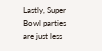Lastly, Super Bowl parties are just less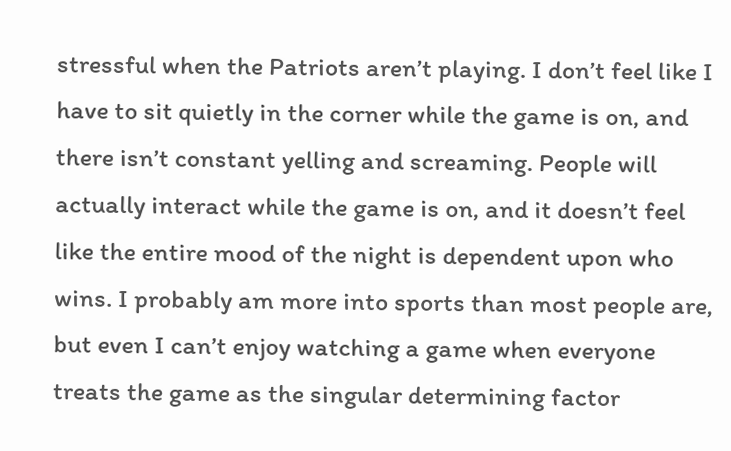stressful when the Patriots aren’t playing. I don’t feel like I have to sit quietly in the corner while the game is on, and there isn’t constant yelling and screaming. People will actually interact while the game is on, and it doesn’t feel like the entire mood of the night is dependent upon who wins. I probably am more into sports than most people are, but even I can’t enjoy watching a game when everyone treats the game as the singular determining factor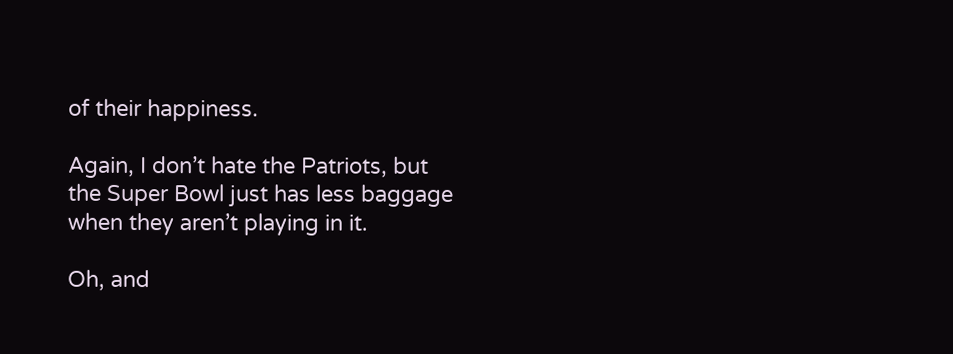of their happiness.

Again, I don’t hate the Patriots, but the Super Bowl just has less baggage when they aren’t playing in it.

Oh, and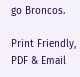go Broncos.

Print Friendly, PDF & Email